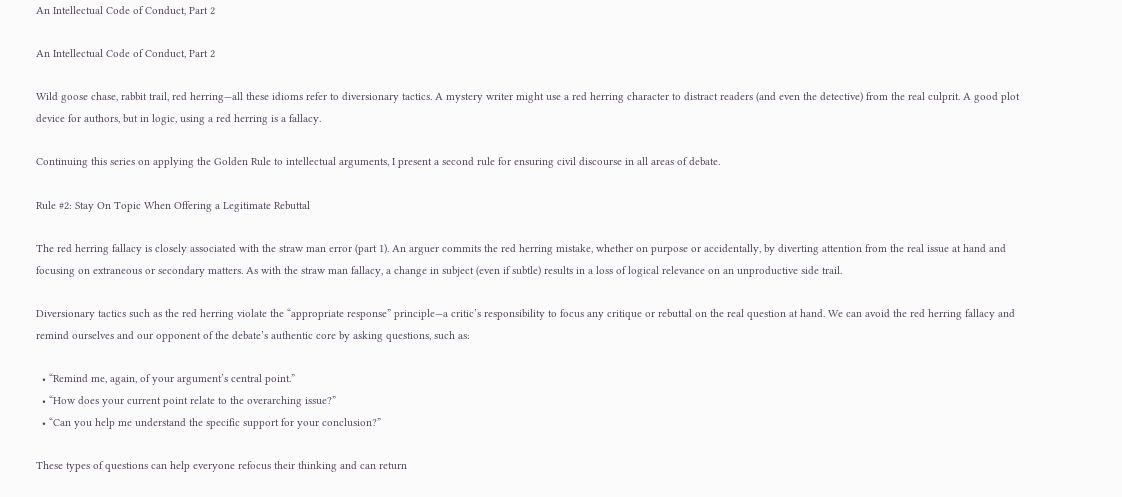An Intellectual Code of Conduct, Part 2

An Intellectual Code of Conduct, Part 2

Wild goose chase, rabbit trail, red herring—all these idioms refer to diversionary tactics. A mystery writer might use a red herring character to distract readers (and even the detective) from the real culprit. A good plot device for authors, but in logic, using a red herring is a fallacy.

Continuing this series on applying the Golden Rule to intellectual arguments, I present a second rule for ensuring civil discourse in all areas of debate.

Rule #2: Stay On Topic When Offering a Legitimate Rebuttal

The red herring fallacy is closely associated with the straw man error (part 1). An arguer commits the red herring mistake, whether on purpose or accidentally, by diverting attention from the real issue at hand and focusing on extraneous or secondary matters. As with the straw man fallacy, a change in subject (even if subtle) results in a loss of logical relevance on an unproductive side trail.

Diversionary tactics such as the red herring violate the “appropriate response” principle—a critic’s responsibility to focus any critique or rebuttal on the real question at hand. We can avoid the red herring fallacy and remind ourselves and our opponent of the debate’s authentic core by asking questions, such as:

  • “Remind me, again, of your argument’s central point.”
  • “How does your current point relate to the overarching issue?”
  • “Can you help me understand the specific support for your conclusion?”

These types of questions can help everyone refocus their thinking and can return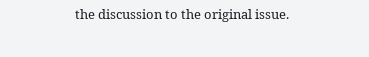the discussion to the original issue.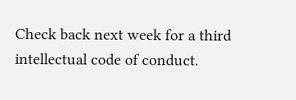Check back next week for a third intellectual code of conduct.